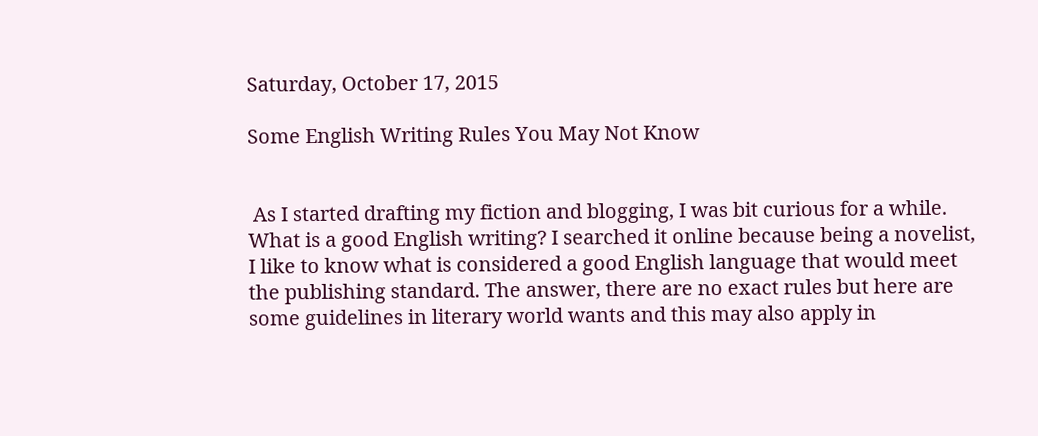Saturday, October 17, 2015

Some English Writing Rules You May Not Know


 As I started drafting my fiction and blogging, I was bit curious for a while. What is a good English writing? I searched it online because being a novelist, I like to know what is considered a good English language that would meet the publishing standard. The answer, there are no exact rules but here are some guidelines in literary world wants and this may also apply in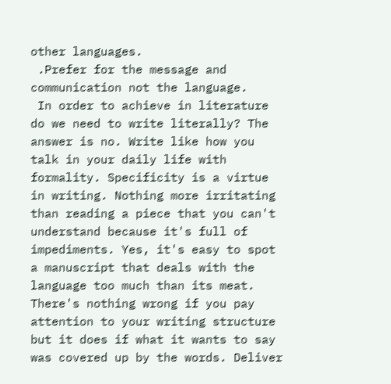other languages.
 .Prefer for the message and communication not the language.
 In order to achieve in literature do we need to write literally? The answer is no. Write like how you talk in your daily life with formality. Specificity is a virtue in writing. Nothing more irritating than reading a piece that you can't understand because it's full of impediments. Yes, it's easy to spot a manuscript that deals with the language too much than its meat. There's nothing wrong if you pay attention to your writing structure but it does if what it wants to say was covered up by the words. Deliver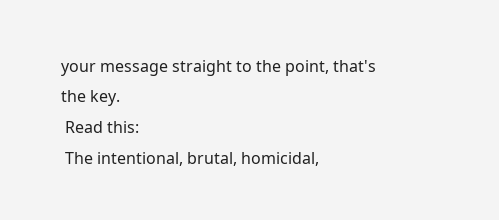your message straight to the point, that's the key.
 Read this:
 The intentional, brutal, homicidal,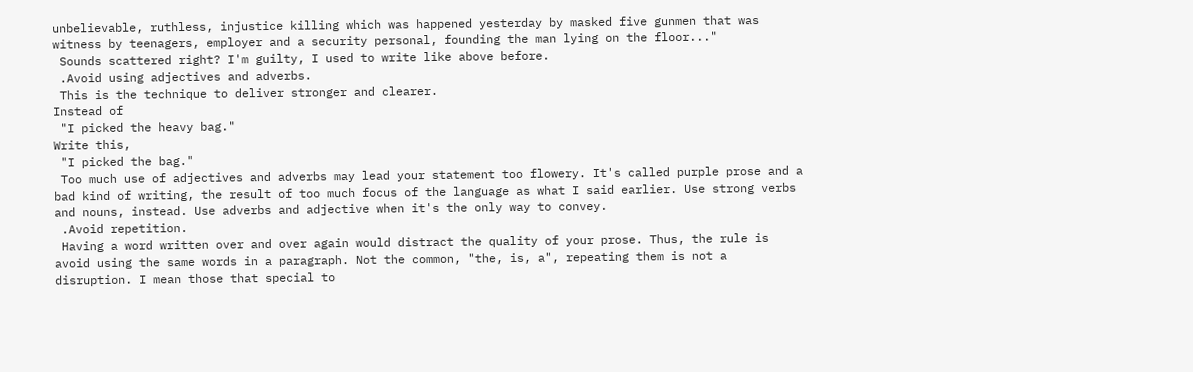unbelievable, ruthless, injustice killing which was happened yesterday by masked five gunmen that was witness by teenagers, employer and a security personal, founding the man lying on the floor..."
 Sounds scattered right? I'm guilty, I used to write like above before.
 .Avoid using adjectives and adverbs.
 This is the technique to deliver stronger and clearer.
Instead of
 "I picked the heavy bag."
Write this,
 "I picked the bag."
 Too much use of adjectives and adverbs may lead your statement too flowery. It's called purple prose and a bad kind of writing, the result of too much focus of the language as what I said earlier. Use strong verbs and nouns, instead. Use adverbs and adjective when it's the only way to convey.
 .Avoid repetition.
 Having a word written over and over again would distract the quality of your prose. Thus, the rule is avoid using the same words in a paragraph. Not the common, "the, is, a", repeating them is not a disruption. I mean those that special to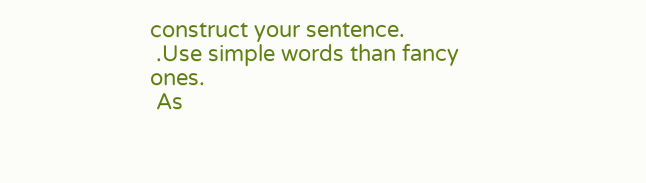construct your sentence.
 .Use simple words than fancy ones.
 As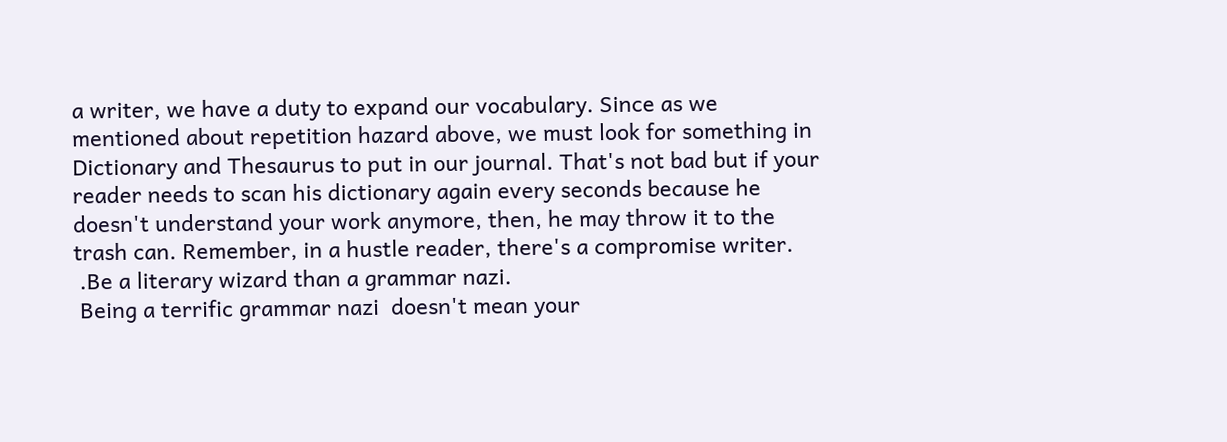a writer, we have a duty to expand our vocabulary. Since as we mentioned about repetition hazard above, we must look for something in Dictionary and Thesaurus to put in our journal. That's not bad but if your reader needs to scan his dictionary again every seconds because he doesn't understand your work anymore, then, he may throw it to the trash can. Remember, in a hustle reader, there's a compromise writer.
 .Be a literary wizard than a grammar nazi.
 Being a terrific grammar nazi  doesn't mean your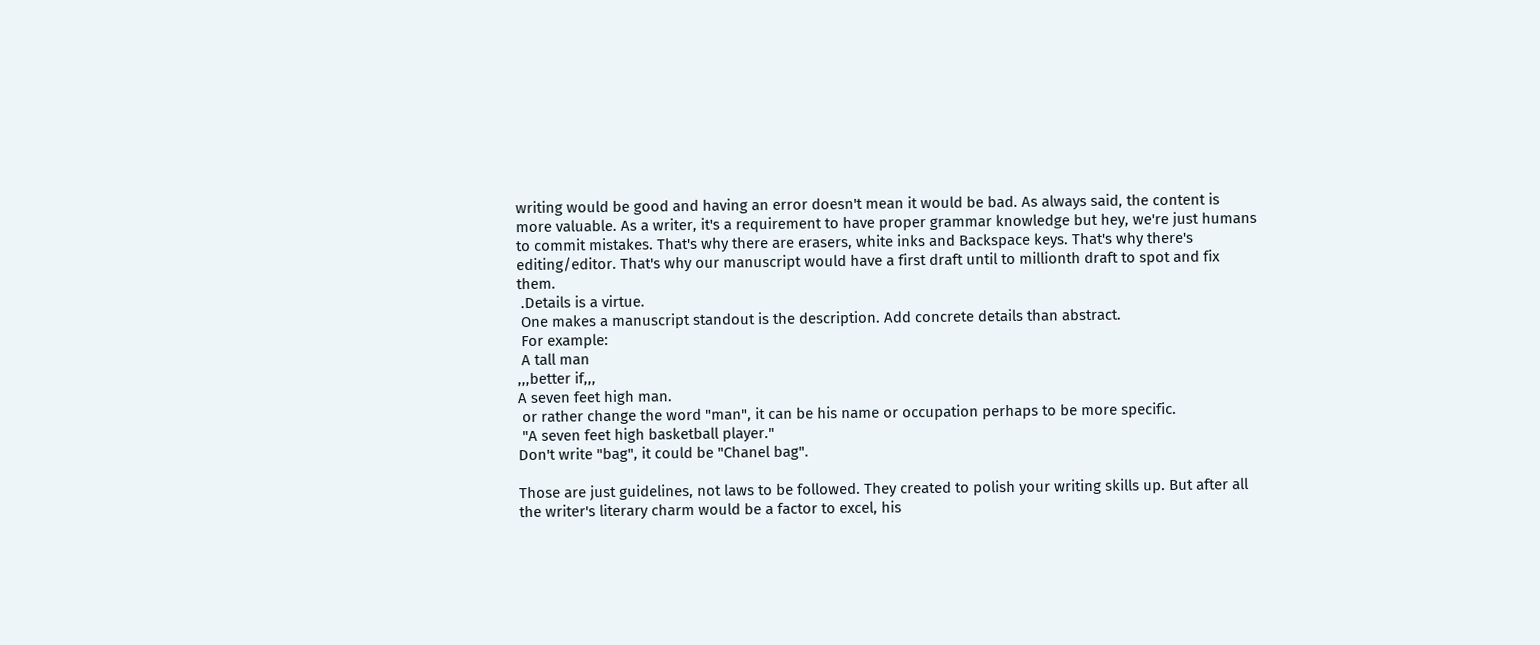writing would be good and having an error doesn't mean it would be bad. As always said, the content is more valuable. As a writer, it's a requirement to have proper grammar knowledge but hey, we're just humans to commit mistakes. That's why there are erasers, white inks and Backspace keys. That's why there's editing/editor. That's why our manuscript would have a first draft until to millionth draft to spot and fix them.
 .Details is a virtue.
 One makes a manuscript standout is the description. Add concrete details than abstract.
 For example:
 A tall man
,,,better if,,,
A seven feet high man.
 or rather change the word "man", it can be his name or occupation perhaps to be more specific.
 "A seven feet high basketball player."
Don't write "bag", it could be "Chanel bag".

Those are just guidelines, not laws to be followed. They created to polish your writing skills up. But after all the writer's literary charm would be a factor to excel, his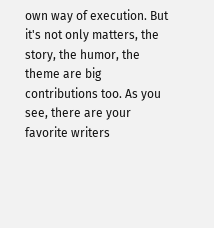own way of execution. But it's not only matters, the story, the humor, the theme are big contributions too. As you see, there are your favorite writers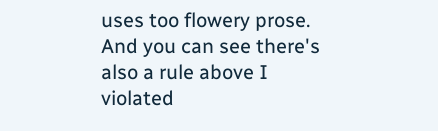uses too flowery prose. And you can see there's also a rule above I violated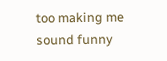too making me sound funny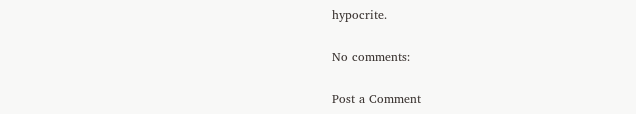hypocrite.

No comments:

Post a Comment